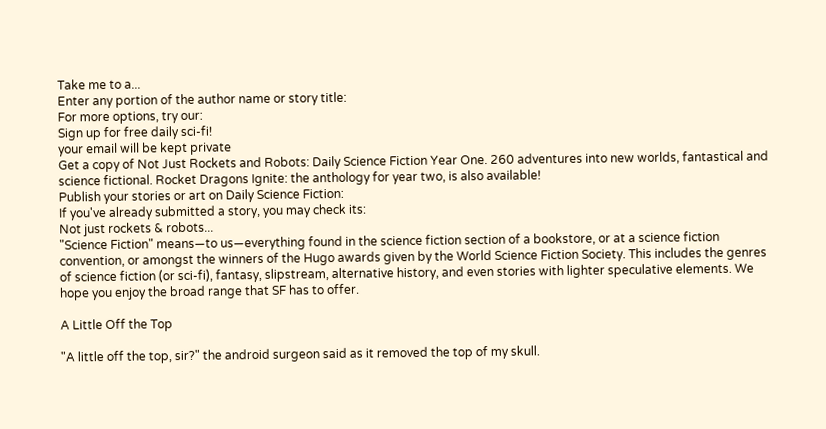Take me to a...
Enter any portion of the author name or story title:
For more options, try our:
Sign up for free daily sci-fi!
your email will be kept private
Get a copy of Not Just Rockets and Robots: Daily Science Fiction Year One. 260 adventures into new worlds, fantastical and science fictional. Rocket Dragons Ignite: the anthology for year two, is also available!
Publish your stories or art on Daily Science Fiction:
If you've already submitted a story, you may check its:
Not just rockets & robots...
"Science Fiction" means—to us—everything found in the science fiction section of a bookstore, or at a science fiction convention, or amongst the winners of the Hugo awards given by the World Science Fiction Society. This includes the genres of science fiction (or sci-fi), fantasy, slipstream, alternative history, and even stories with lighter speculative elements. We hope you enjoy the broad range that SF has to offer.

A Little Off the Top

"A little off the top, sir?" the android surgeon said as it removed the top of my skull.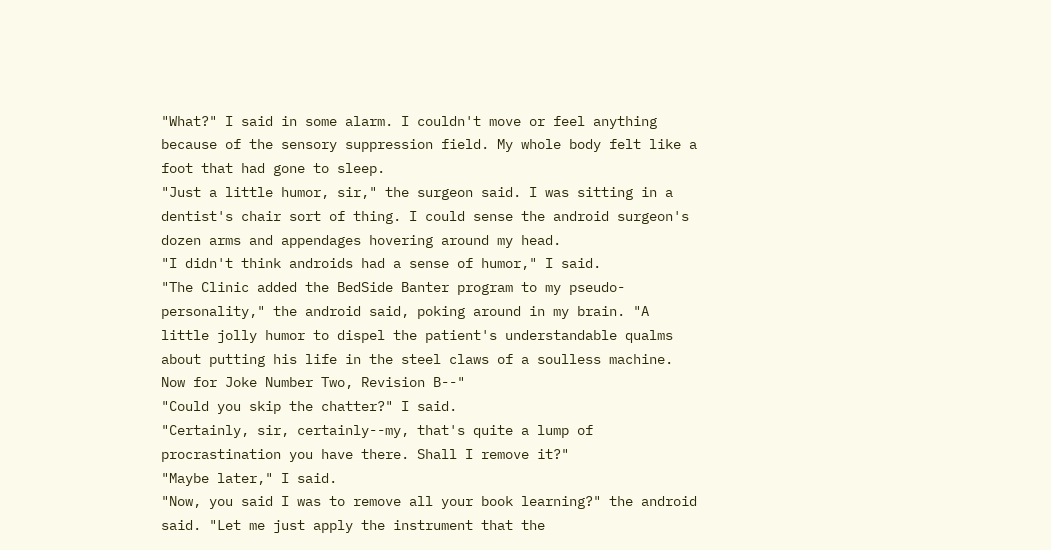"What?" I said in some alarm. I couldn't move or feel anything because of the sensory suppression field. My whole body felt like a foot that had gone to sleep.
"Just a little humor, sir," the surgeon said. I was sitting in a dentist's chair sort of thing. I could sense the android surgeon's dozen arms and appendages hovering around my head.
"I didn't think androids had a sense of humor," I said.
"The Clinic added the BedSide Banter program to my pseudo-personality," the android said, poking around in my brain. "A little jolly humor to dispel the patient's understandable qualms about putting his life in the steel claws of a soulless machine. Now for Joke Number Two, Revision B--"
"Could you skip the chatter?" I said.
"Certainly, sir, certainly--my, that's quite a lump of procrastination you have there. Shall I remove it?"
"Maybe later," I said.
"Now, you said I was to remove all your book learning?" the android said. "Let me just apply the instrument that the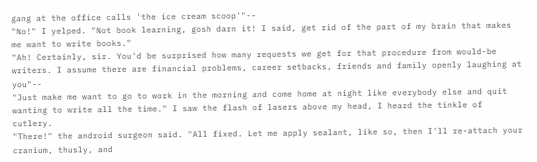gang at the office calls 'the ice cream scoop'"--
"No!" I yelped. "Not book learning, gosh darn it! I said, get rid of the part of my brain that makes me want to write books."
"Ah! Certainly, sir. You'd be surprised how many requests we get for that procedure from would-be writers. I assume there are financial problems, career setbacks, friends and family openly laughing at you"--
"Just make me want to go to work in the morning and come home at night like everybody else and quit wanting to write all the time." I saw the flash of lasers above my head, I heard the tinkle of cutlery.
"There!" the android surgeon said. "All fixed. Let me apply sealant, like so, then I'll re-attach your cranium, thusly, and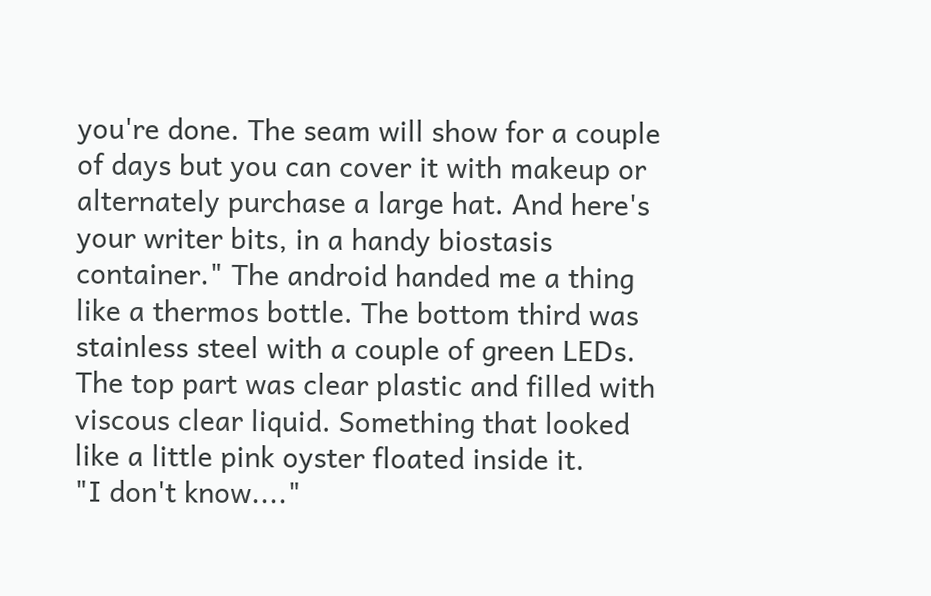you're done. The seam will show for a couple of days but you can cover it with makeup or alternately purchase a large hat. And here's your writer bits, in a handy biostasis container." The android handed me a thing like a thermos bottle. The bottom third was stainless steel with a couple of green LEDs. The top part was clear plastic and filled with viscous clear liquid. Something that looked like a little pink oyster floated inside it.
"I don't know...."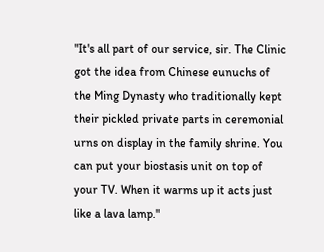"It's all part of our service, sir. The Clinic got the idea from Chinese eunuchs of the Ming Dynasty who traditionally kept their pickled private parts in ceremonial urns on display in the family shrine. You can put your biostasis unit on top of your TV. When it warms up it acts just like a lava lamp."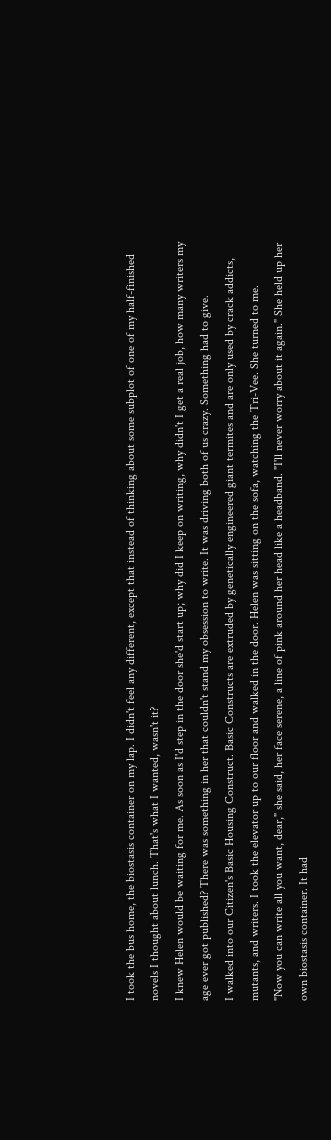I took the bus home, the biostasis container on my lap. I didn't feel any different, except that instead of thinking about some subplot of one of my half-finished novels I thought about lunch. That's what I wanted, wasn't it?
I knew Helen would be waiting for me. As soon as I'd step in the door she'd start up; why did I keep on writing, why didn't I get a real job, how many writers my age ever got published? There was something in her that couldn't stand my obsession to write. It was driving both of us crazy. Something had to give.
I walked into our Citizen's Basic Housing Construct. Basic Constructs are extruded by genetically engineered giant termites and are only used by crack addicts, mutants, and writers. I took the elevator up to our floor and walked in the door. Helen was sitting on the sofa, watching the Tri-Vee. She turned to me.
"Now you can write all you want, dear," she said, her face serene, a line of pink around her head like a headband. "I'll never worry about it again." She held up her own biostasis container. It had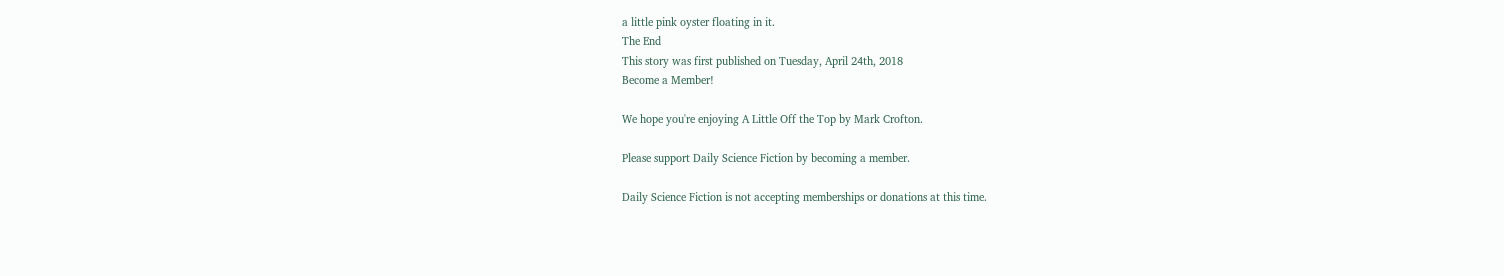a little pink oyster floating in it.
The End
This story was first published on Tuesday, April 24th, 2018
Become a Member!

We hope you're enjoying A Little Off the Top by Mark Crofton.

Please support Daily Science Fiction by becoming a member.

Daily Science Fiction is not accepting memberships or donations at this time.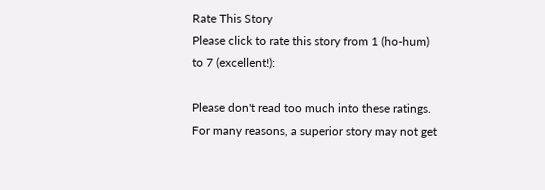Rate This Story
Please click to rate this story from 1 (ho-hum) to 7 (excellent!):

Please don't read too much into these ratings. For many reasons, a superior story may not get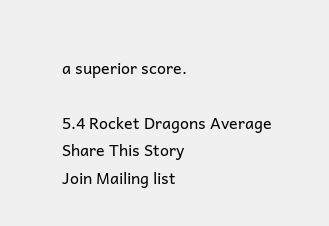a superior score.

5.4 Rocket Dragons Average
Share This Story
Join Mailing list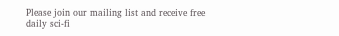Please join our mailing list and receive free daily sci-fi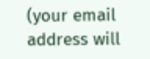(your email address will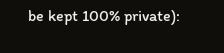be kept 100% private):